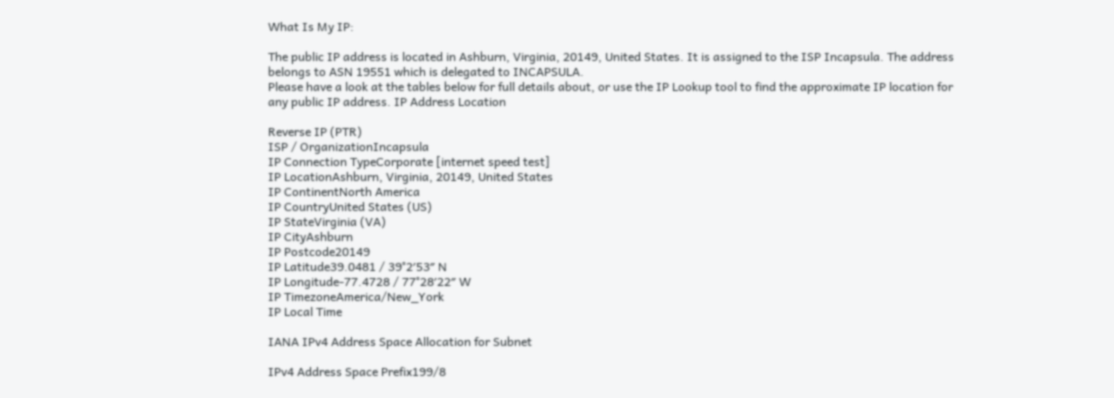What Is My IP:

The public IP address is located in Ashburn, Virginia, 20149, United States. It is assigned to the ISP Incapsula. The address belongs to ASN 19551 which is delegated to INCAPSULA.
Please have a look at the tables below for full details about, or use the IP Lookup tool to find the approximate IP location for any public IP address. IP Address Location

Reverse IP (PTR)
ISP / OrganizationIncapsula
IP Connection TypeCorporate [internet speed test]
IP LocationAshburn, Virginia, 20149, United States
IP ContinentNorth America
IP CountryUnited States (US)
IP StateVirginia (VA)
IP CityAshburn
IP Postcode20149
IP Latitude39.0481 / 39°2′53″ N
IP Longitude-77.4728 / 77°28′22″ W
IP TimezoneAmerica/New_York
IP Local Time

IANA IPv4 Address Space Allocation for Subnet

IPv4 Address Space Prefix199/8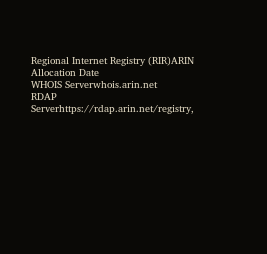Regional Internet Registry (RIR)ARIN
Allocation Date
WHOIS Serverwhois.arin.net
RDAP Serverhttps://rdap.arin.net/registry,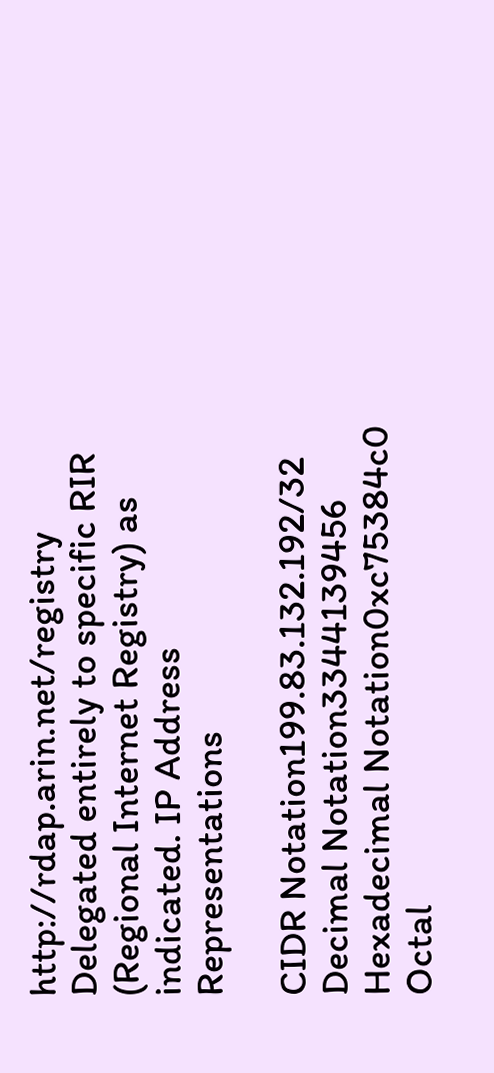http://rdap.arin.net/registry
Delegated entirely to specific RIR (Regional Internet Registry) as indicated. IP Address Representations

CIDR Notation199.83.132.192/32
Decimal Notation3344139456
Hexadecimal Notation0xc75384c0
Octal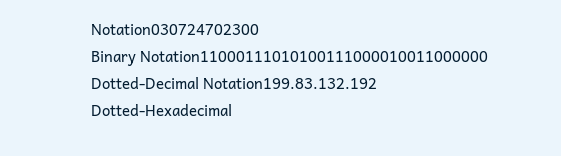Notation030724702300
Binary Notation11000111010100111000010011000000
Dotted-Decimal Notation199.83.132.192
Dotted-Hexadecimal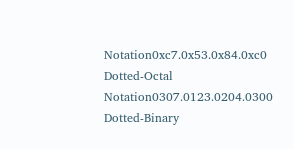Notation0xc7.0x53.0x84.0xc0
Dotted-Octal Notation0307.0123.0204.0300
Dotted-Binary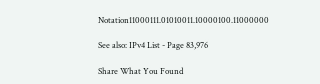Notation11000111.01010011.10000100.11000000

See also: IPv4 List - Page 83,976

Share What You Found